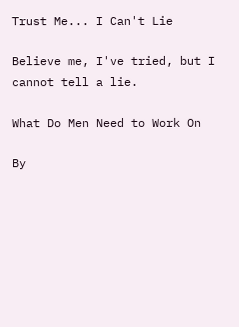Trust Me... I Can't Lie

Believe me, I've tried, but I cannot tell a lie.

What Do Men Need to Work On

By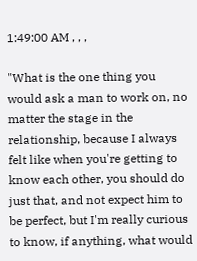1:49:00 AM , , ,

"What is the one thing you would ask a man to work on, no matter the stage in the relationship, because I always felt like when you're getting to know each other, you should do just that, and not expect him to be perfect, but I'm really curious to know, if anything, what would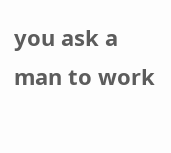you ask a man to work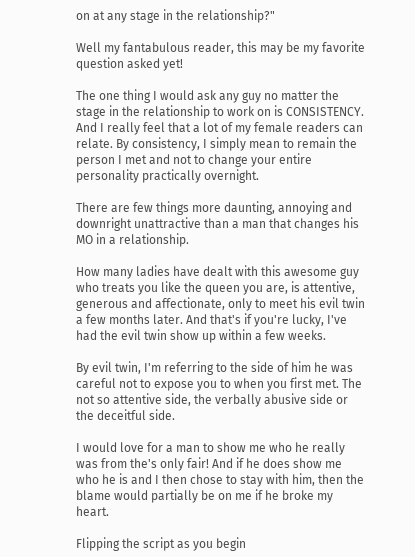on at any stage in the relationship?"

Well my fantabulous reader, this may be my favorite question asked yet!

The one thing I would ask any guy no matter the stage in the relationship to work on is CONSISTENCY. And I really feel that a lot of my female readers can relate. By consistency, I simply mean to remain the person I met and not to change your entire personality practically overnight.

There are few things more daunting, annoying and downright unattractive than a man that changes his MO in a relationship.

How many ladies have dealt with this awesome guy who treats you like the queen you are, is attentive, generous and affectionate, only to meet his evil twin a few months later. And that's if you're lucky, I've had the evil twin show up within a few weeks.

By evil twin, I'm referring to the side of him he was careful not to expose you to when you first met. The not so attentive side, the verbally abusive side or the deceitful side.

I would love for a man to show me who he really was from the's only fair! And if he does show me who he is and I then chose to stay with him, then the blame would partially be on me if he broke my heart.

Flipping the script as you begin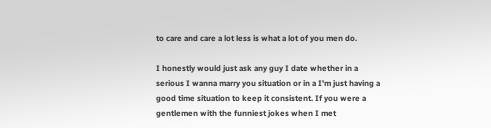to care and care a lot less is what a lot of you men do.

I honestly would just ask any guy I date whether in a serious I wanna marry you situation or in a I'm just having a good time situation to keep it consistent. If you were a gentlemen with the funniest jokes when I met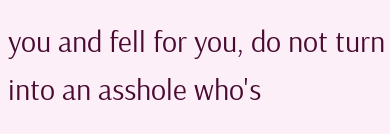you and fell for you, do not turn into an asshole who's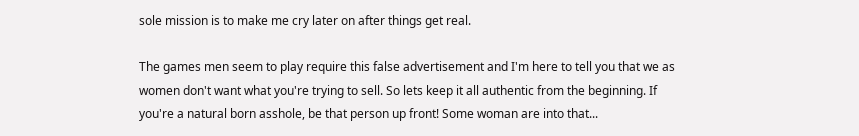sole mission is to make me cry later on after things get real.

The games men seem to play require this false advertisement and I'm here to tell you that we as women don't want what you're trying to sell. So lets keep it all authentic from the beginning. If you're a natural born asshole, be that person up front! Some woman are into that...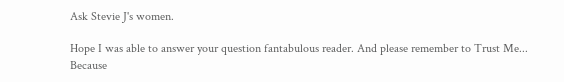Ask Stevie J's women.

Hope I was able to answer your question fantabulous reader. And please remember to Trust Me... Because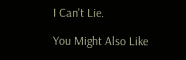I Can't Lie.

You Might Also Like